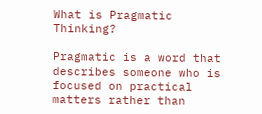What is Pragmatic Thinking?

Pragmatic is a word that describes someone who is focused on practical matters rather than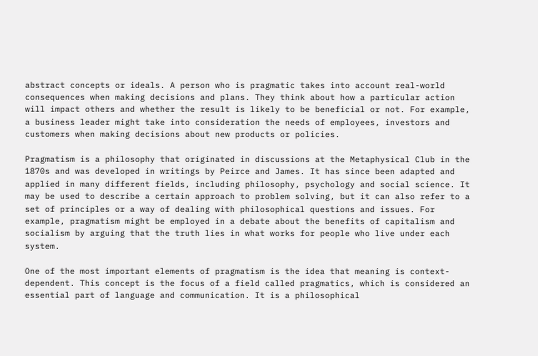abstract concepts or ideals. A person who is pragmatic takes into account real-world consequences when making decisions and plans. They think about how a particular action will impact others and whether the result is likely to be beneficial or not. For example, a business leader might take into consideration the needs of employees, investors and customers when making decisions about new products or policies.

Pragmatism is a philosophy that originated in discussions at the Metaphysical Club in the 1870s and was developed in writings by Peirce and James. It has since been adapted and applied in many different fields, including philosophy, psychology and social science. It may be used to describe a certain approach to problem solving, but it can also refer to a set of principles or a way of dealing with philosophical questions and issues. For example, pragmatism might be employed in a debate about the benefits of capitalism and socialism by arguing that the truth lies in what works for people who live under each system.

One of the most important elements of pragmatism is the idea that meaning is context-dependent. This concept is the focus of a field called pragmatics, which is considered an essential part of language and communication. It is a philosophical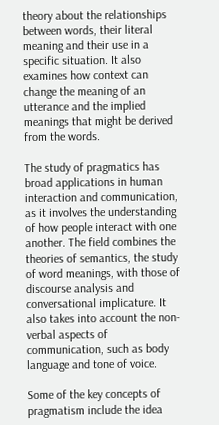theory about the relationships between words, their literal meaning and their use in a specific situation. It also examines how context can change the meaning of an utterance and the implied meanings that might be derived from the words.

The study of pragmatics has broad applications in human interaction and communication, as it involves the understanding of how people interact with one another. The field combines the theories of semantics, the study of word meanings, with those of discourse analysis and conversational implicature. It also takes into account the non-verbal aspects of communication, such as body language and tone of voice.

Some of the key concepts of pragmatism include the idea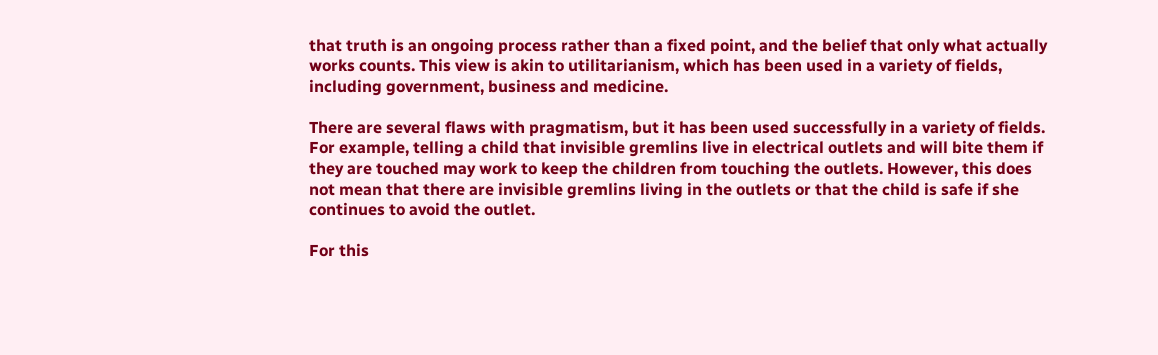that truth is an ongoing process rather than a fixed point, and the belief that only what actually works counts. This view is akin to utilitarianism, which has been used in a variety of fields, including government, business and medicine.

There are several flaws with pragmatism, but it has been used successfully in a variety of fields. For example, telling a child that invisible gremlins live in electrical outlets and will bite them if they are touched may work to keep the children from touching the outlets. However, this does not mean that there are invisible gremlins living in the outlets or that the child is safe if she continues to avoid the outlet.

For this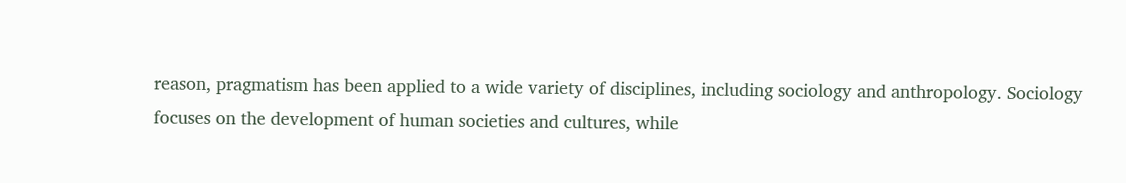reason, pragmatism has been applied to a wide variety of disciplines, including sociology and anthropology. Sociology focuses on the development of human societies and cultures, while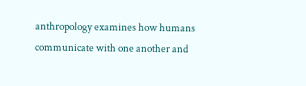anthropology examines how humans communicate with one another and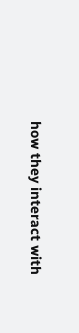how they interact with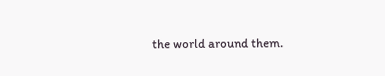the world around them.